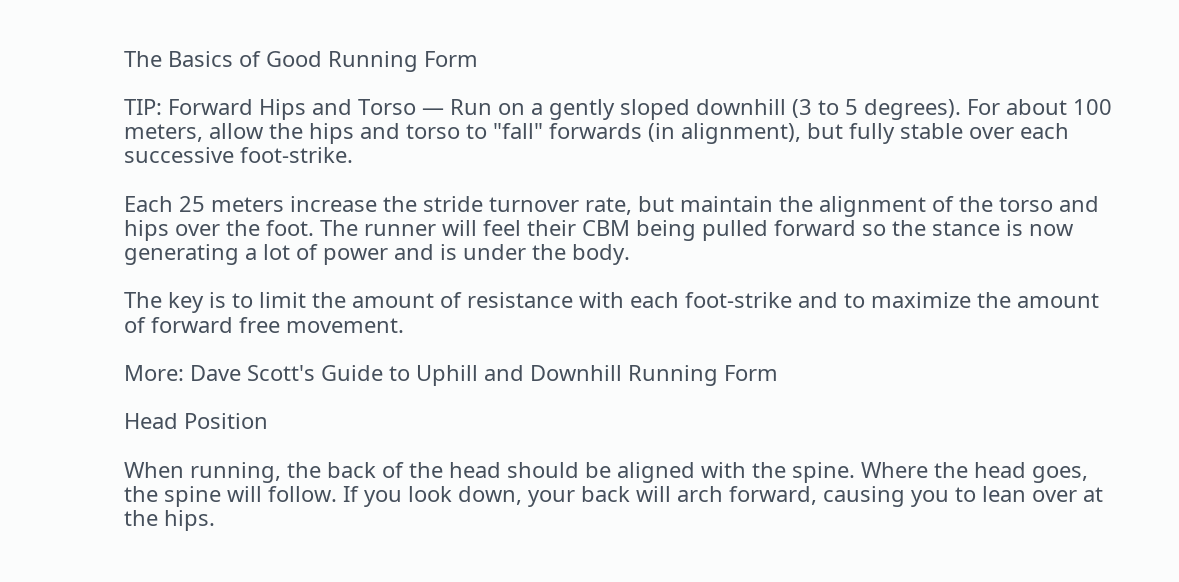The Basics of Good Running Form

TIP: Forward Hips and Torso — Run on a gently sloped downhill (3 to 5 degrees). For about 100 meters, allow the hips and torso to "fall" forwards (in alignment), but fully stable over each successive foot-strike.

Each 25 meters increase the stride turnover rate, but maintain the alignment of the torso and hips over the foot. The runner will feel their CBM being pulled forward so the stance is now generating a lot of power and is under the body.

The key is to limit the amount of resistance with each foot-strike and to maximize the amount of forward free movement.

More: Dave Scott's Guide to Uphill and Downhill Running Form

Head Position

When running, the back of the head should be aligned with the spine. Where the head goes, the spine will follow. If you look down, your back will arch forward, causing you to lean over at the hips.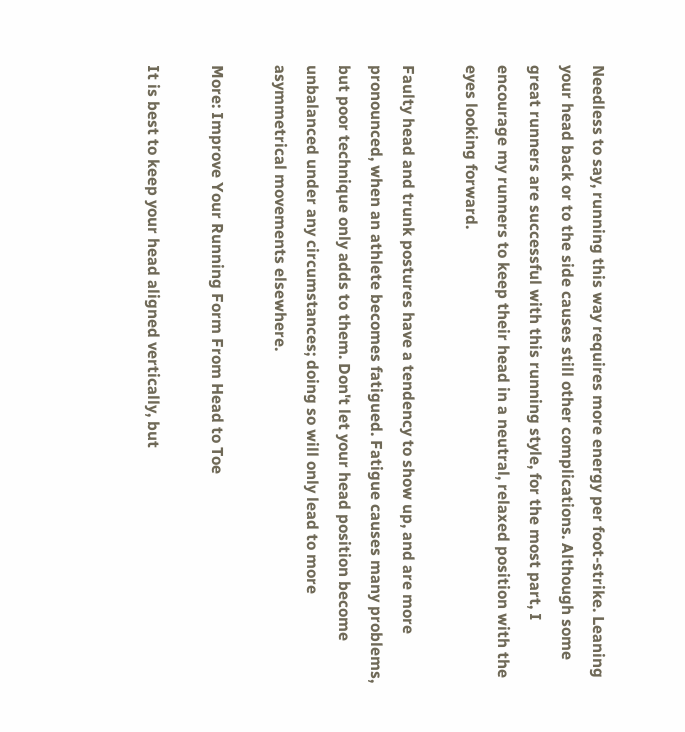Needless to say, running this way requires more energy per foot-strike. Leaning your head back or to the side causes still other complications. Although some great runners are successful with this running style, for the most part, I encourage my runners to keep their head in a neutral, relaxed position with the eyes looking forward.

Faulty head and trunk postures have a tendency to show up, and are more pronounced, when an athlete becomes fatigued. Fatigue causes many problems, but poor technique only adds to them. Don't let your head position become unbalanced under any circumstances; doing so will only lead to more asymmetrical movements elsewhere.

More: Improve Your Running Form From Head to Toe

It is best to keep your head aligned vertically, but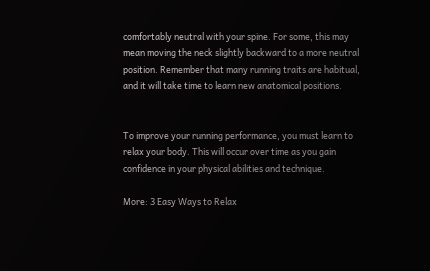comfortably neutral with your spine. For some, this may mean moving the neck slightly backward to a more neutral position. Remember that many running traits are habitual, and it will take time to learn new anatomical positions.


To improve your running performance, you must learn to relax your body. This will occur over time as you gain confidence in your physical abilities and technique.

More: 3 Easy Ways to Relax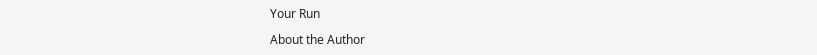Your Run

About the Author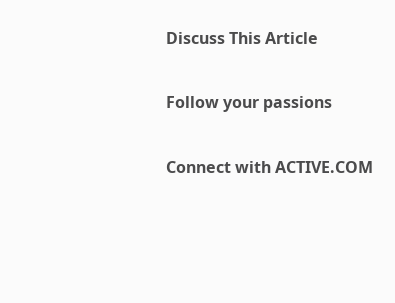Discuss This Article

Follow your passions

Connect with ACTIVE.COM